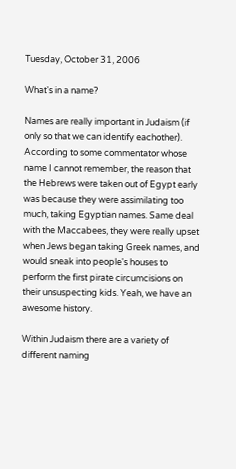Tuesday, October 31, 2006

What's in a name?

Names are really important in Judaism (if only so that we can identify eachother). According to some commentator whose name I cannot remember, the reason that the Hebrews were taken out of Egypt early was because they were assimilating too much, taking Egyptian names. Same deal with the Maccabees, they were really upset when Jews began taking Greek names, and would sneak into people's houses to perform the first pirate circumcisions on their unsuspecting kids. Yeah, we have an awesome history.

Within Judaism there are a variety of different naming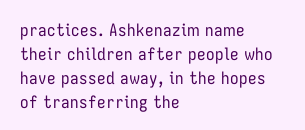practices. Ashkenazim name their children after people who have passed away, in the hopes of transferring the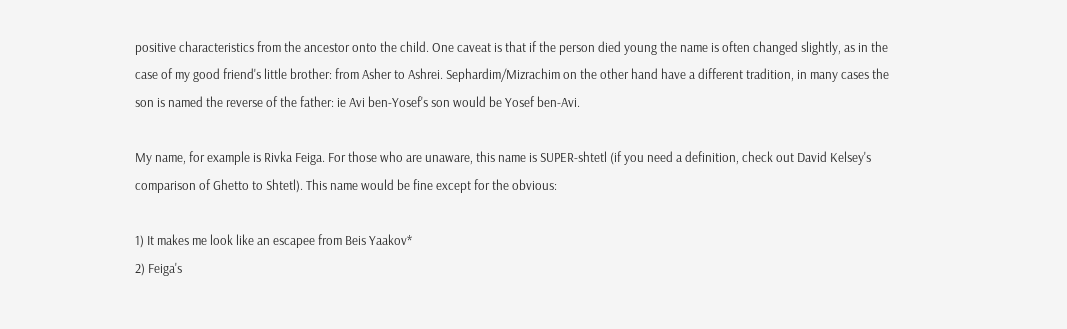positive characteristics from the ancestor onto the child. One caveat is that if the person died young the name is often changed slightly, as in the case of my good friend's little brother: from Asher to Ashrei. Sephardim/Mizrachim on the other hand have a different tradition, in many cases the son is named the reverse of the father: ie Avi ben-Yosef's son would be Yosef ben-Avi.

My name, for example is Rivka Feiga. For those who are unaware, this name is SUPER-shtetl (if you need a definition, check out David Kelsey's comparison of Ghetto to Shtetl). This name would be fine except for the obvious:

1) It makes me look like an escapee from Beis Yaakov*
2) Feiga's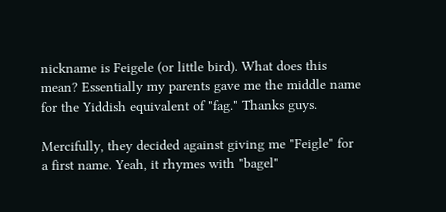nickname is Feigele (or little bird). What does this mean? Essentially my parents gave me the middle name for the Yiddish equivalent of "fag." Thanks guys.

Mercifully, they decided against giving me "Feigle" for a first name. Yeah, it rhymes with "bagel"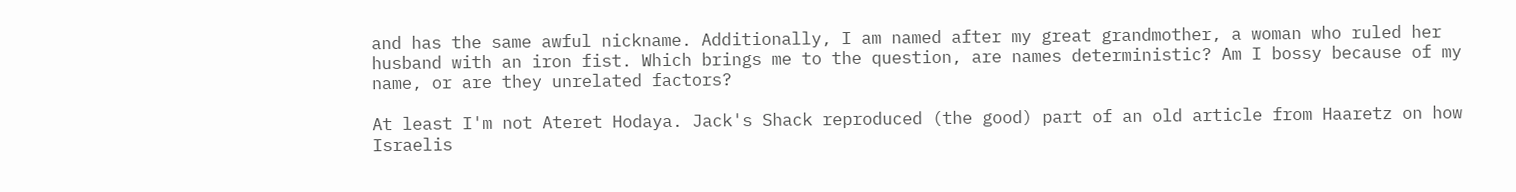and has the same awful nickname. Additionally, I am named after my great grandmother, a woman who ruled her husband with an iron fist. Which brings me to the question, are names deterministic? Am I bossy because of my name, or are they unrelated factors?

At least I'm not Ateret Hodaya. Jack's Shack reproduced (the good) part of an old article from Haaretz on how Israelis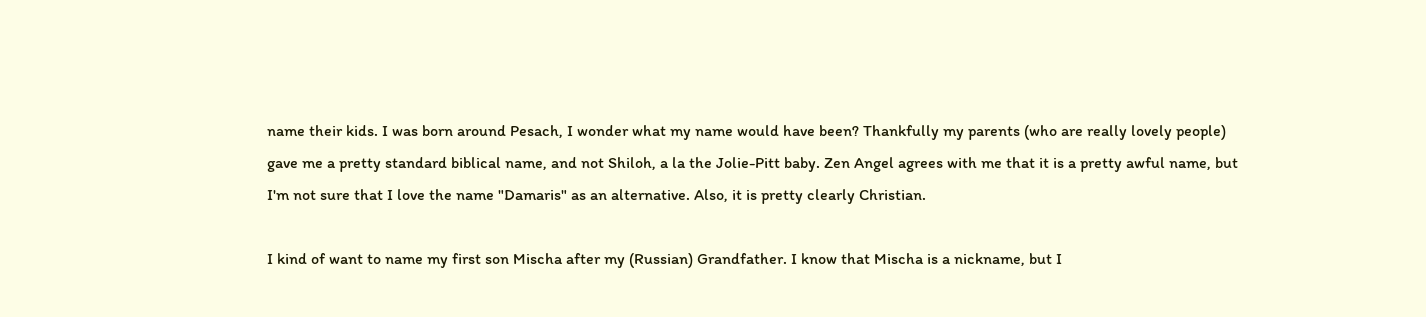name their kids. I was born around Pesach, I wonder what my name would have been? Thankfully my parents (who are really lovely people) gave me a pretty standard biblical name, and not Shiloh, a la the Jolie-Pitt baby. Zen Angel agrees with me that it is a pretty awful name, but I'm not sure that I love the name "Damaris" as an alternative. Also, it is pretty clearly Christian.

I kind of want to name my first son Mischa after my (Russian) Grandfather. I know that Mischa is a nickname, but I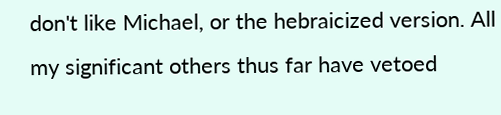don't like Michael, or the hebraicized version. All my significant others thus far have vetoed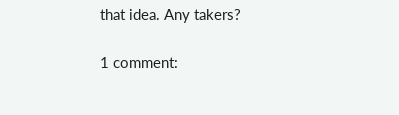that idea. Any takers?

1 comment: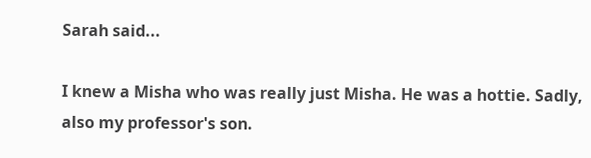Sarah said...

I knew a Misha who was really just Misha. He was a hottie. Sadly, also my professor's son.